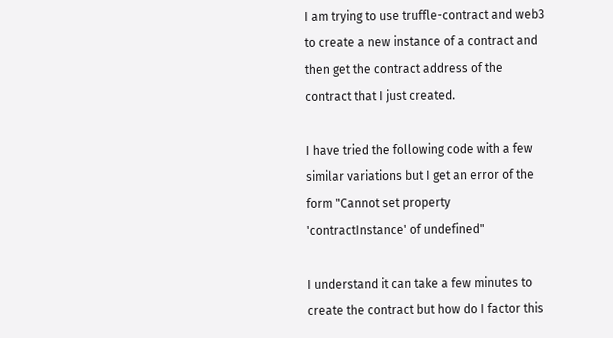I am trying to use truffle-contract and web3 to create a new instance of a contract and then get the contract address of the contract that I just created.

I have tried the following code with a few similar variations but I get an error of the form "Cannot set property 'contractInstance' of undefined"

I understand it can take a few minutes to create the contract but how do I factor this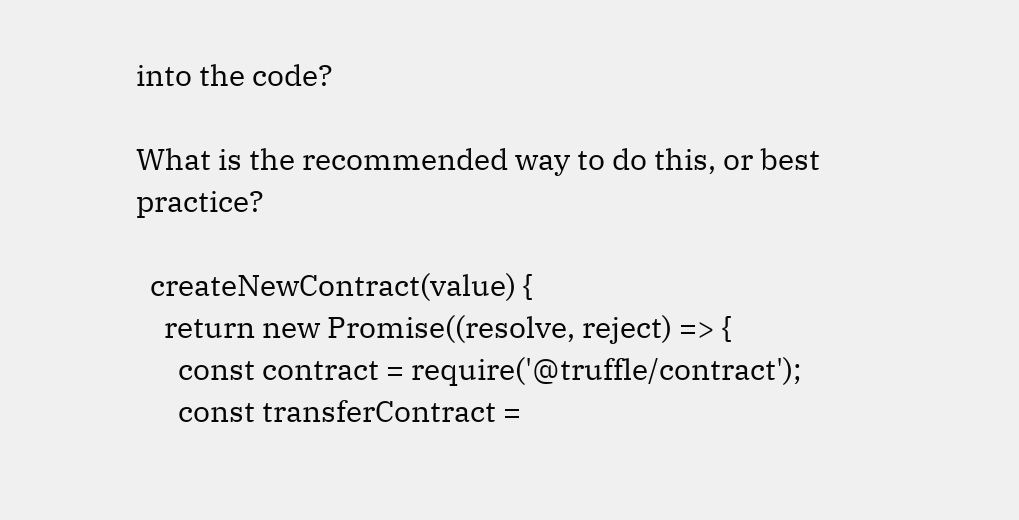into the code?

What is the recommended way to do this, or best practice?

  createNewContract(value) {
    return new Promise((resolve, reject) => {
      const contract = require('@truffle/contract');
      const transferContract =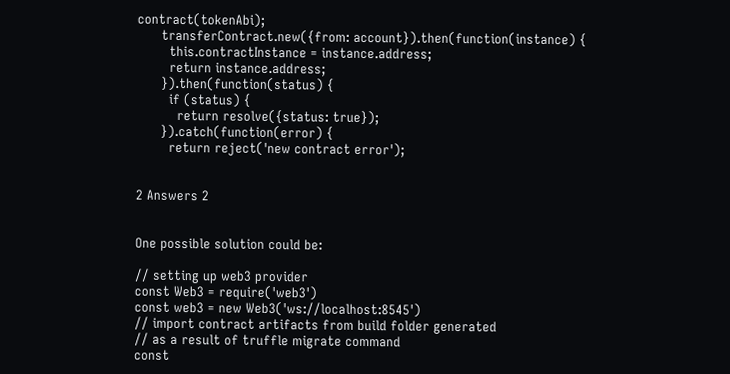contract(tokenAbi);
      transferContract.new({from: account}).then(function(instance) {
        this.contractInstance = instance.address;
        return instance.address;
      }).then(function(status) {
        if (status) {
          return resolve({status: true});
      }).catch(function(error) {
        return reject('new contract error');


2 Answers 2


One possible solution could be:

// setting up web3 provider
const Web3 = require('web3')
const web3 = new Web3('ws://localhost:8545')
// import contract artifacts from build folder generated
// as a result of truffle migrate command
const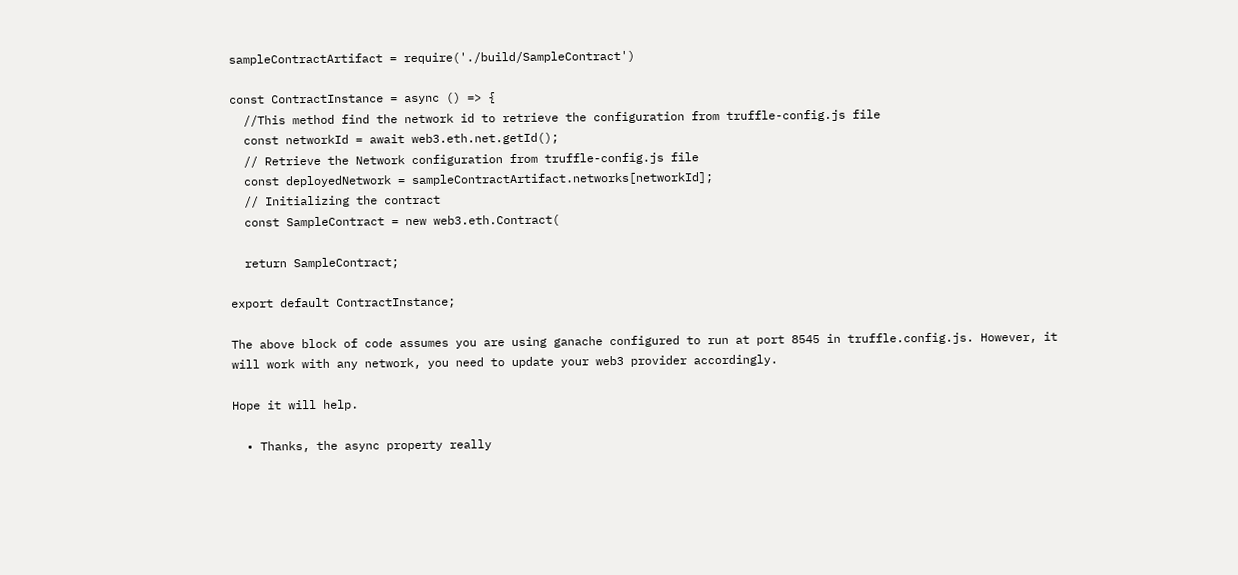sampleContractArtifact = require('./build/SampleContract')

const ContractInstance = async () => {
  //This method find the network id to retrieve the configuration from truffle-config.js file
  const networkId = await web3.eth.net.getId();
  // Retrieve the Network configuration from truffle-config.js file
  const deployedNetwork = sampleContractArtifact.networks[networkId];
  // Initializing the contract
  const SampleContract = new web3.eth.Contract(

  return SampleContract;

export default ContractInstance;

The above block of code assumes you are using ganache configured to run at port 8545 in truffle.config.js. However, it will work with any network, you need to update your web3 provider accordingly.

Hope it will help.

  • Thanks, the async property really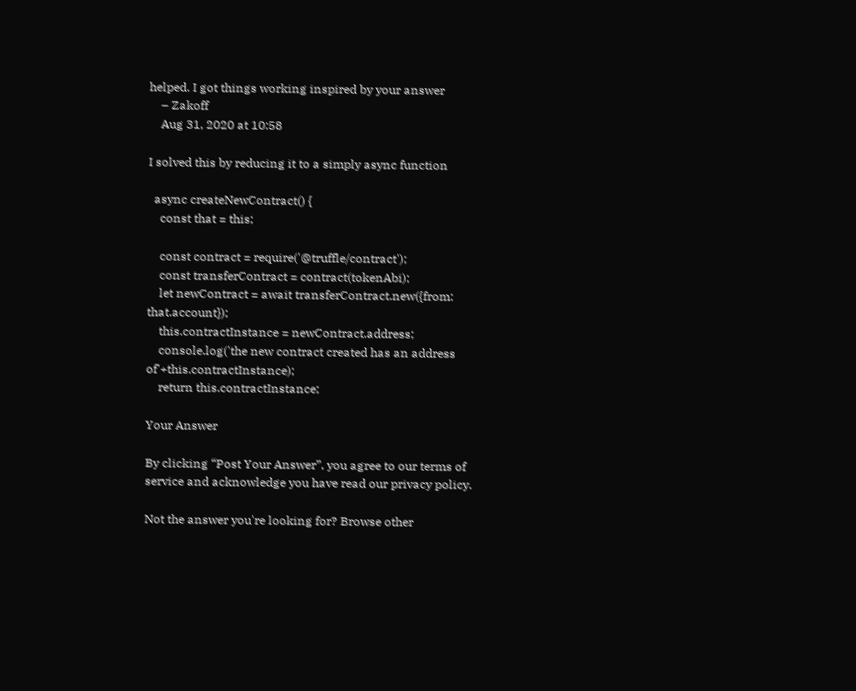helped. I got things working inspired by your answer
    – Zakoff
    Aug 31, 2020 at 10:58

I solved this by reducing it to a simply async function

  async createNewContract() {
    const that = this;

    const contract = require('@truffle/contract');
    const transferContract = contract(tokenAbi);
    let newContract = await transferContract.new({from: that.account});
    this.contractInstance = newContract.address;
    console.log('the new contract created has an address of'+this.contractInstance);
    return this.contractInstance;

Your Answer

By clicking “Post Your Answer”, you agree to our terms of service and acknowledge you have read our privacy policy.

Not the answer you're looking for? Browse other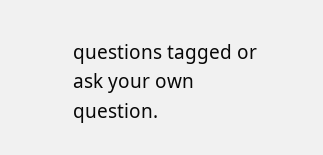questions tagged or ask your own question.